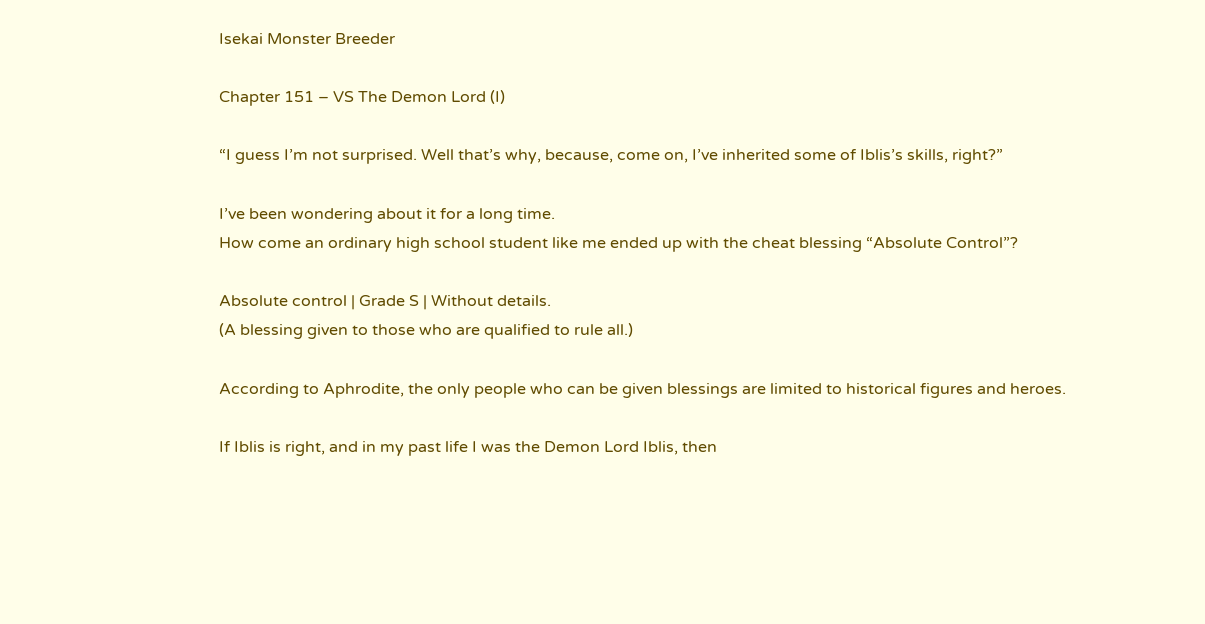Isekai Monster Breeder

Chapter 151 – VS The Demon Lord (I)

“I guess I’m not surprised. Well that’s why, because, come on, I’ve inherited some of Iblis’s skills, right?”

I’ve been wondering about it for a long time.
How come an ordinary high school student like me ended up with the cheat blessing “Absolute Control”?

Absolute control | Grade S | Without details.
(A blessing given to those who are qualified to rule all.)

According to Aphrodite, the only people who can be given blessings are limited to historical figures and heroes.

If Iblis is right, and in my past life I was the Demon Lord Iblis, then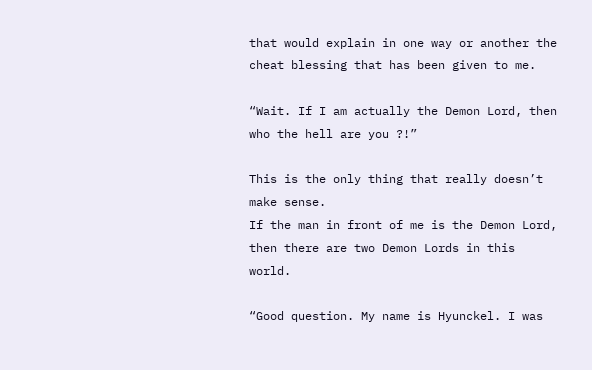that would explain in one way or another the cheat blessing that has been given to me.

“Wait. If I am actually the Demon Lord, then who the hell are you ?!”

This is the only thing that really doesn’t make sense.
If the man in front of me is the Demon Lord, then there are two Demon Lords in this world.

“Good question. My name is Hyunckel. I was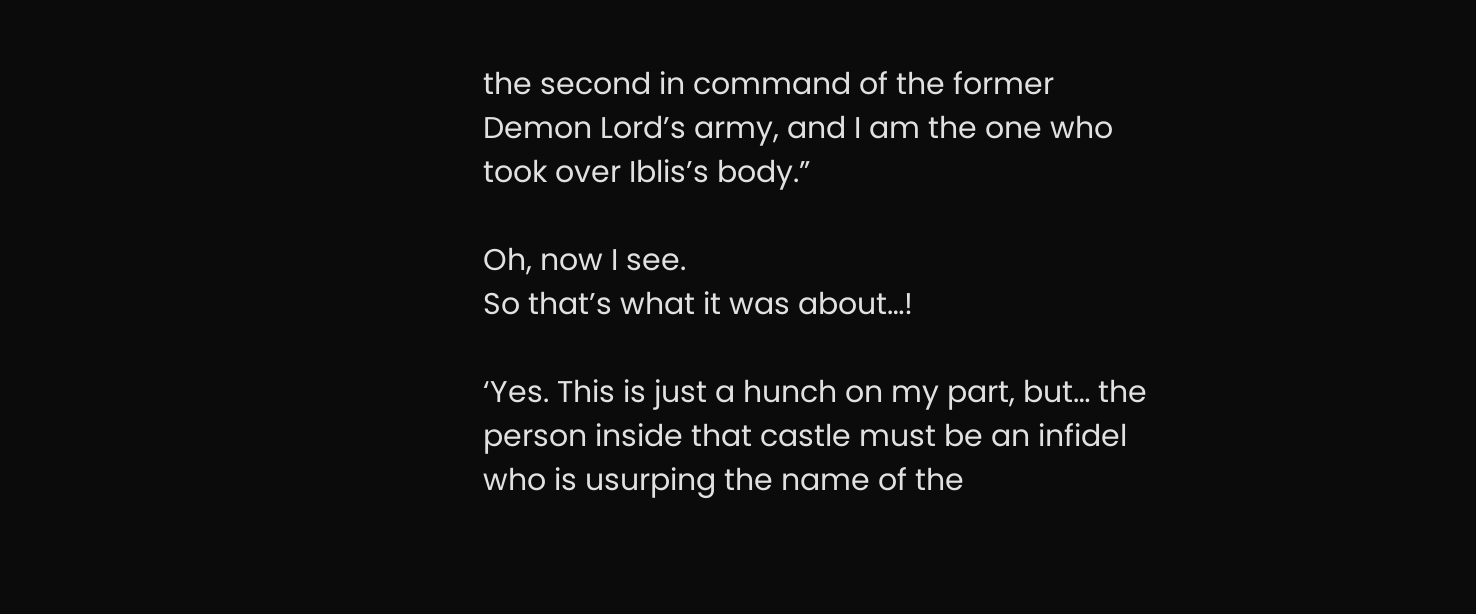the second in command of the former Demon Lord’s army, and I am the one who took over Iblis’s body.”

Oh, now I see.
So that’s what it was about…!

‘Yes. This is just a hunch on my part, but… the person inside that castle must be an infidel who is usurping the name of the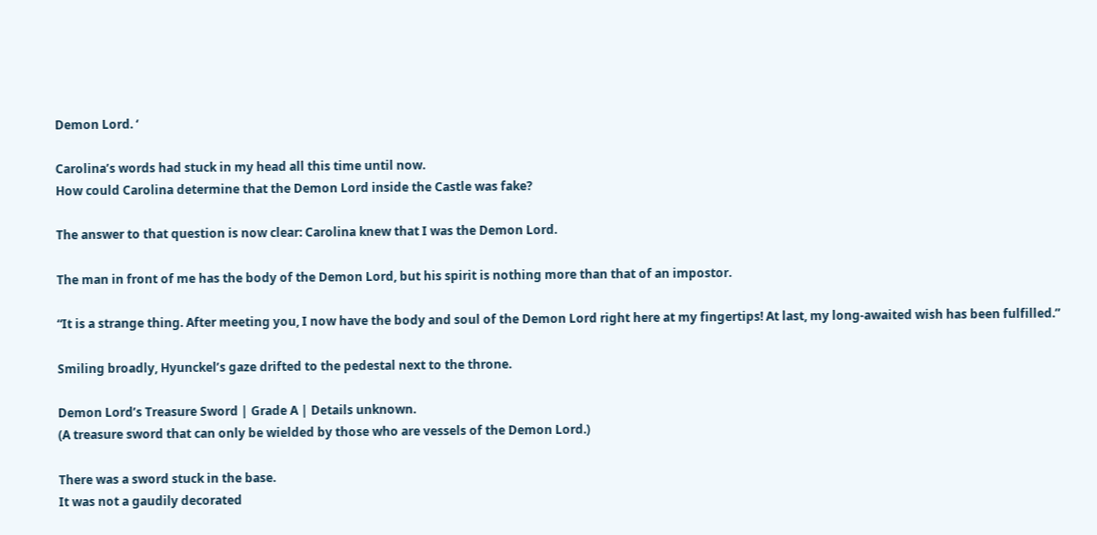Demon Lord. ‘

Carolina’s words had stuck in my head all this time until now.
How could Carolina determine that the Demon Lord inside the Castle was fake?

The answer to that question is now clear: Carolina knew that I was the Demon Lord.

The man in front of me has the body of the Demon Lord, but his spirit is nothing more than that of an impostor.

“It is a strange thing. After meeting you, I now have the body and soul of the Demon Lord right here at my fingertips! At last, my long-awaited wish has been fulfilled.”

Smiling broadly, Hyunckel’s gaze drifted to the pedestal next to the throne.

Demon Lord’s Treasure Sword | Grade A | Details unknown.
(A treasure sword that can only be wielded by those who are vessels of the Demon Lord.)

There was a sword stuck in the base.
It was not a gaudily decorated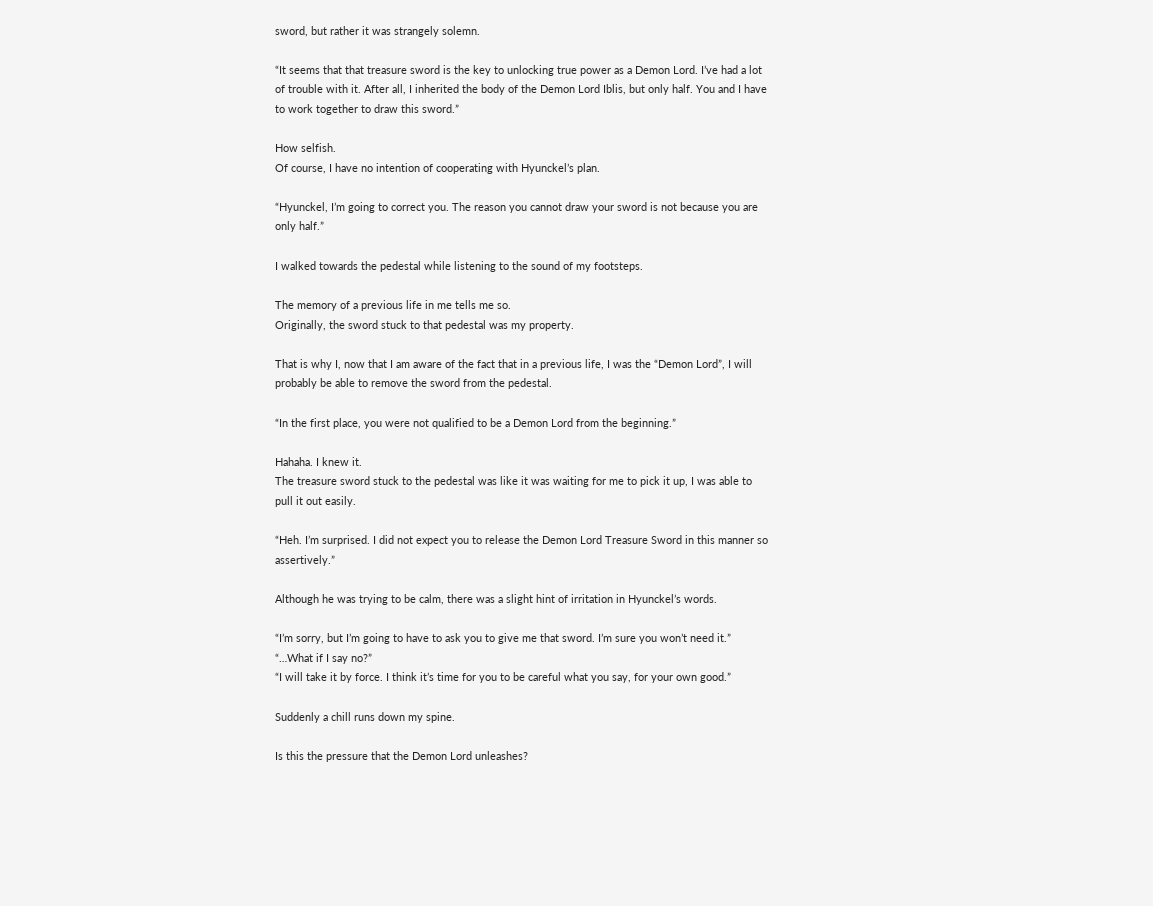sword, but rather it was strangely solemn.

“It seems that that treasure sword is the key to unlocking true power as a Demon Lord. I’ve had a lot of trouble with it. After all, I inherited the body of the Demon Lord Iblis, but only half. You and I have to work together to draw this sword.”

How selfish.
Of course, I have no intention of cooperating with Hyunckel’s plan.

“Hyunckel, I’m going to correct you. The reason you cannot draw your sword is not because you are only half.”

I walked towards the pedestal while listening to the sound of my footsteps.

The memory of a previous life in me tells me so.
Originally, the sword stuck to that pedestal was my property.

That is why I, now that I am aware of the fact that in a previous life, I was the “Demon Lord”, I will probably be able to remove the sword from the pedestal.

“In the first place, you were not qualified to be a Demon Lord from the beginning.”

Hahaha. I knew it.
The treasure sword stuck to the pedestal was like it was waiting for me to pick it up, I was able to pull it out easily.

“Heh. I’m surprised. I did not expect you to release the Demon Lord Treasure Sword in this manner so assertively.”

Although he was trying to be calm, there was a slight hint of irritation in Hyunckel’s words.

“I’m sorry, but I’m going to have to ask you to give me that sword. I’m sure you won’t need it.”
“…What if I say no?”
“I will take it by force. I think it’s time for you to be careful what you say, for your own good.”

Suddenly a chill runs down my spine.

Is this the pressure that the Demon Lord unleashes?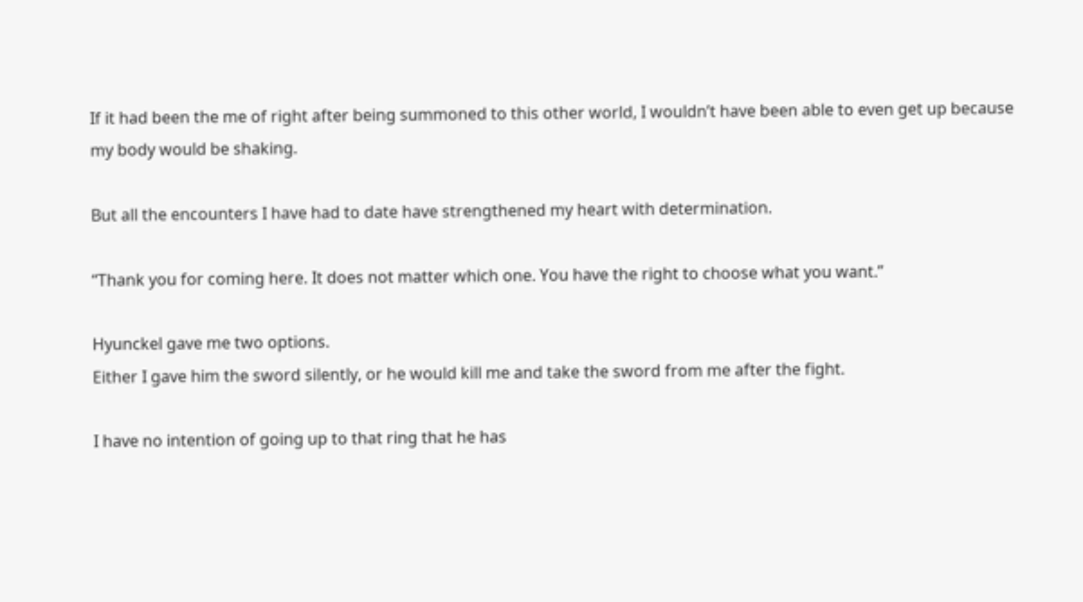If it had been the me of right after being summoned to this other world, I wouldn’t have been able to even get up because my body would be shaking.

But all the encounters I have had to date have strengthened my heart with determination.

“Thank you for coming here. It does not matter which one. You have the right to choose what you want.”

Hyunckel gave me two options.
Either I gave him the sword silently, or he would kill me and take the sword from me after the fight.

I have no intention of going up to that ring that he has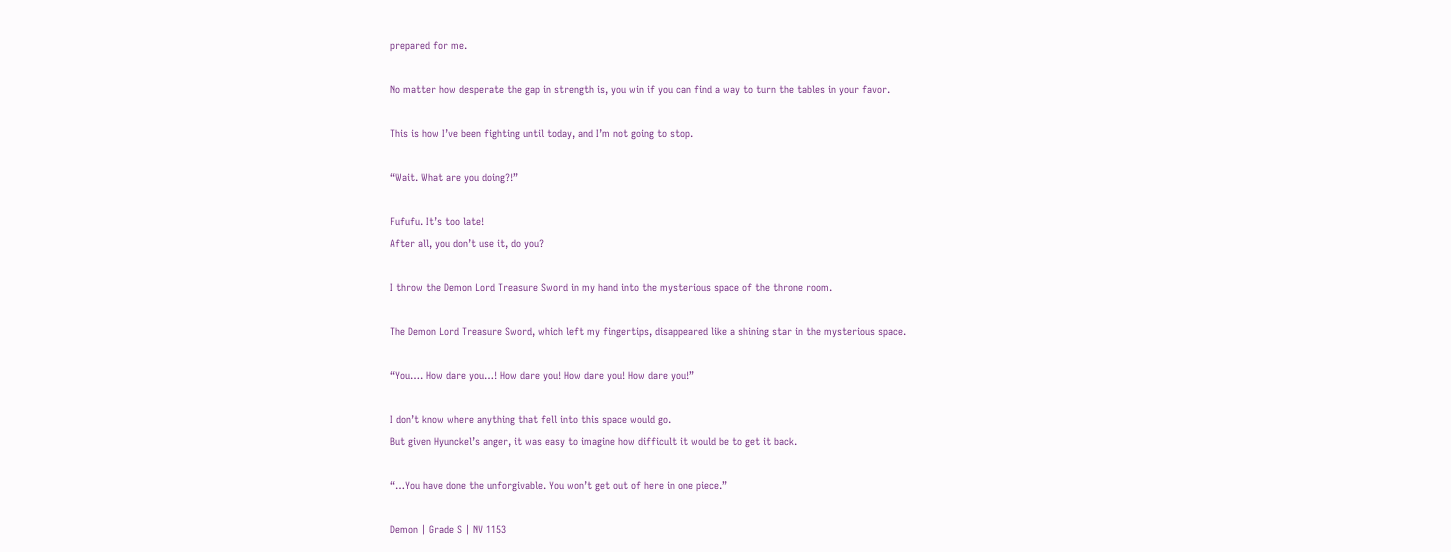prepared for me.

No matter how desperate the gap in strength is, you win if you can find a way to turn the tables in your favor.

This is how I’ve been fighting until today, and I’m not going to stop.

“Wait. What are you doing?!”

Fufufu. It’s too late!
After all, you don’t use it, do you?

I throw the Demon Lord Treasure Sword in my hand into the mysterious space of the throne room.

The Demon Lord Treasure Sword, which left my fingertips, disappeared like a shining star in the mysterious space.

“You…. How dare you…! How dare you! How dare you! How dare you!”

I don’t know where anything that fell into this space would go.
But given Hyunckel’s anger, it was easy to imagine how difficult it would be to get it back.

“…You have done the unforgivable. You won’t get out of here in one piece.”

Demon | Grade S | NV 1153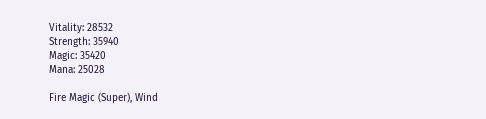Vitality: 28532
Strength: 35940
Magic: 35420
Mana: 25028

Fire Magic (Super), Wind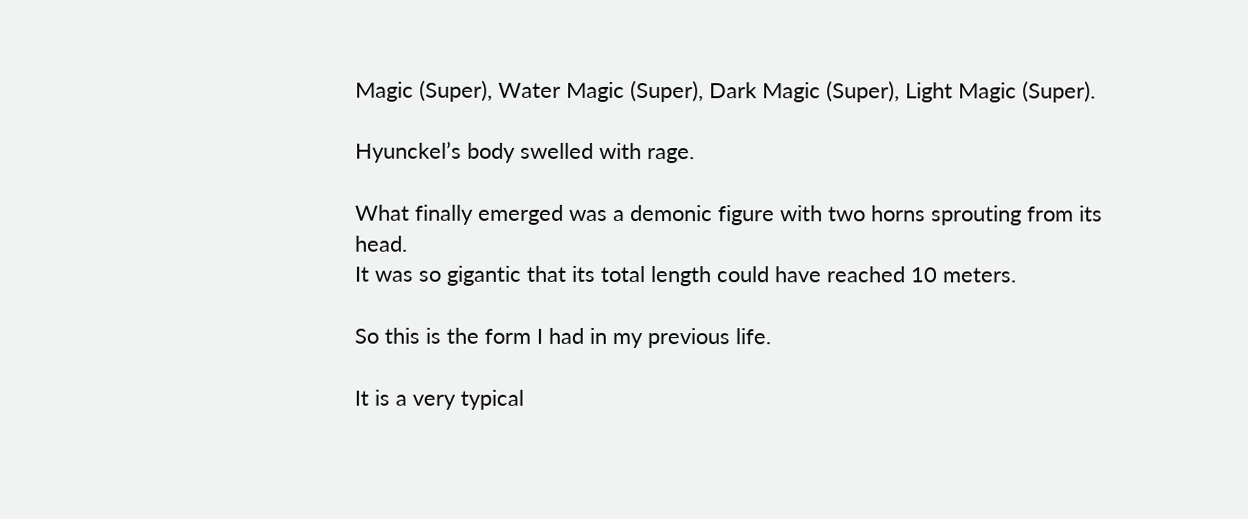Magic (Super), Water Magic (Super), Dark Magic (Super), Light Magic (Super).

Hyunckel’s body swelled with rage.

What finally emerged was a demonic figure with two horns sprouting from its head.
It was so gigantic that its total length could have reached 10 meters.

So this is the form I had in my previous life.

It is a very typical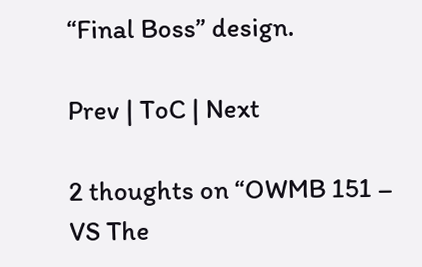“Final Boss” design.

Prev | ToC | Next

2 thoughts on “OWMB 151 – VS The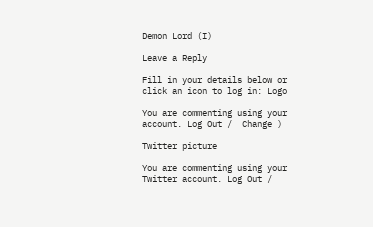Demon Lord (I)

Leave a Reply

Fill in your details below or click an icon to log in: Logo

You are commenting using your account. Log Out /  Change )

Twitter picture

You are commenting using your Twitter account. Log Out /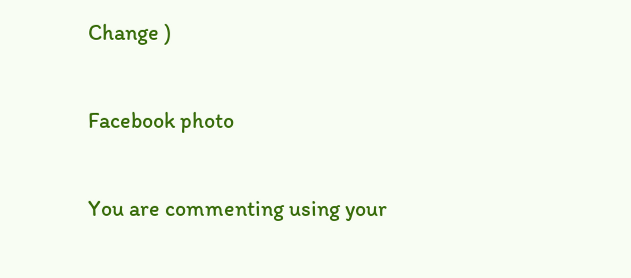Change )

Facebook photo

You are commenting using your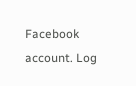Facebook account. Log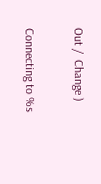Out /  Change )

Connecting to %s